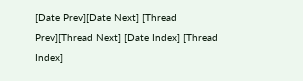[Date Prev][Date Next] [Thread Prev][Thread Next] [Date Index] [Thread Index]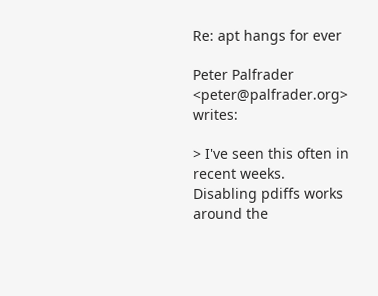Re: apt hangs for ever

Peter Palfrader <peter@palfrader.org> writes:

> I've seen this often in recent weeks.  Disabling pdiffs works around the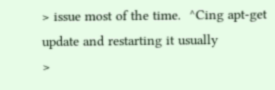> issue most of the time.  ^Cing apt-get update and restarting it usually
>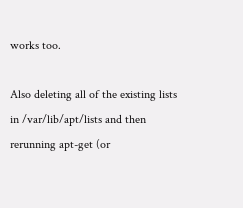works too.

Also deleting all of the existing lists in /var/lib/apt/lists and then
rerunning apt-get (or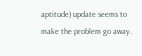aptitude) update seems to make the problem go away.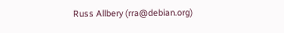Russ Allbery (rra@debian.org)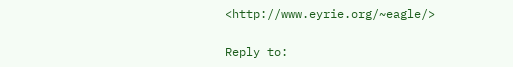<http://www.eyrie.org/~eagle/>

Reply to: